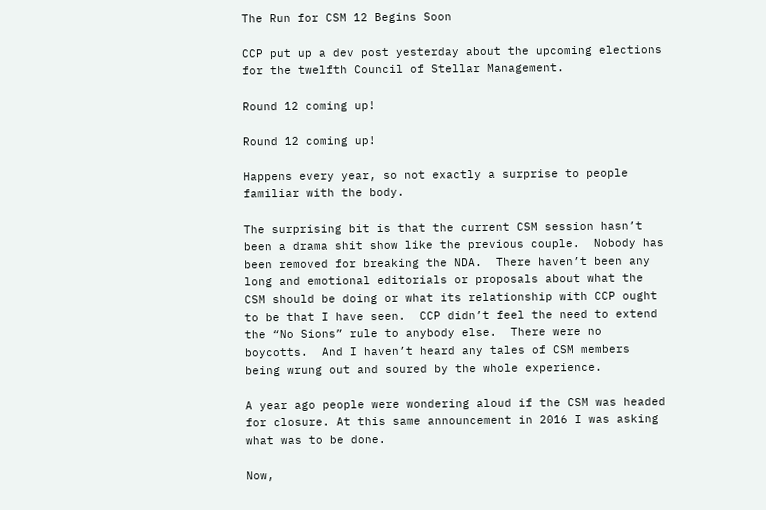The Run for CSM 12 Begins Soon

CCP put up a dev post yesterday about the upcoming elections for the twelfth Council of Stellar Management.

Round 12 coming up!

Round 12 coming up!

Happens every year, so not exactly a surprise to people familiar with the body.

The surprising bit is that the current CSM session hasn’t been a drama shit show like the previous couple.  Nobody has been removed for breaking the NDA.  There haven’t been any long and emotional editorials or proposals about what the CSM should be doing or what its relationship with CCP ought to be that I have seen.  CCP didn’t feel the need to extend the “No Sions” rule to anybody else.  There were no boycotts.  And I haven’t heard any tales of CSM members being wrung out and soured by the whole experience.

A year ago people were wondering aloud if the CSM was headed for closure. At this same announcement in 2016 I was asking what was to be done.

Now,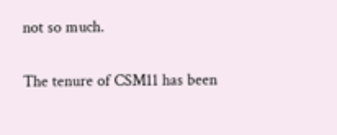not so much.

The tenure of CSM11 has been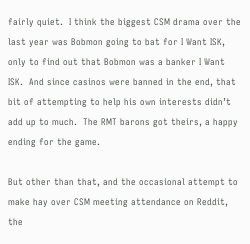fairly quiet.  I think the biggest CSM drama over the last year was Bobmon going to bat for I Want ISK, only to find out that Bobmon was a banker I Want ISK.  And since casinos were banned in the end, that bit of attempting to help his own interests didn’t add up to much.  The RMT barons got theirs, a happy ending for the game.

But other than that, and the occasional attempt to make hay over CSM meeting attendance on Reddit, the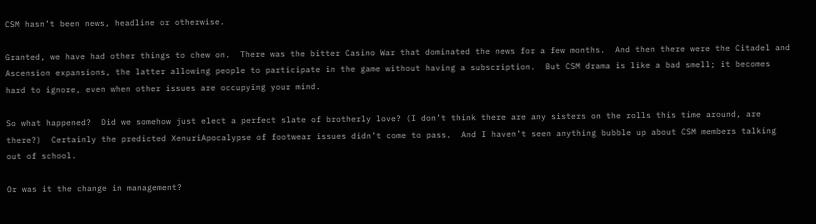CSM hasn’t been news, headline or otherwise.

Granted, we have had other things to chew on.  There was the bitter Casino War that dominated the news for a few months.  And then there were the Citadel and Ascension expansions, the latter allowing people to participate in the game without having a subscription.  But CSM drama is like a bad smell; it becomes hard to ignore, even when other issues are occupying your mind.

So what happened?  Did we somehow just elect a perfect slate of brotherly love? (I don’t think there are any sisters on the rolls this time around, are there?)  Certainly the predicted XenuriApocalypse of footwear issues didn’t come to pass.  And I haven’t seen anything bubble up about CSM members talking out of school.

Or was it the change in management?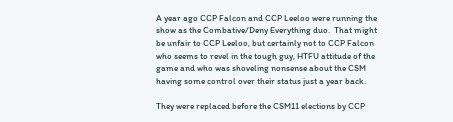A year ago CCP Falcon and CCP Leeloo were running the show as the Combative/Deny Everything duo.  That might be unfair to CCP Leeloo, but certainly not to CCP Falcon who seems to revel in the tough guy, HTFU attitude of the game and who was shoveling nonsense about the CSM having some control over their status just a year back.

They were replaced before the CSM11 elections by CCP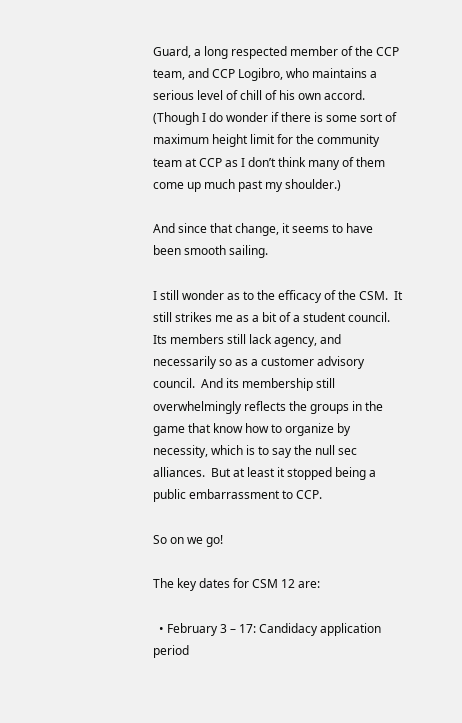Guard, a long respected member of the CCP team, and CCP Logibro, who maintains a serious level of chill of his own accord. (Though I do wonder if there is some sort of maximum height limit for the community team at CCP as I don’t think many of them come up much past my shoulder.)

And since that change, it seems to have been smooth sailing.

I still wonder as to the efficacy of the CSM.  It still strikes me as a bit of a student council.  Its members still lack agency, and necessarily so as a customer advisory council.  And its membership still overwhelmingly reflects the groups in the game that know how to organize by necessity, which is to say the null sec alliances.  But at least it stopped being a public embarrassment to CCP.

So on we go!

The key dates for CSM 12 are:

  • February 3 – 17: Candidacy application period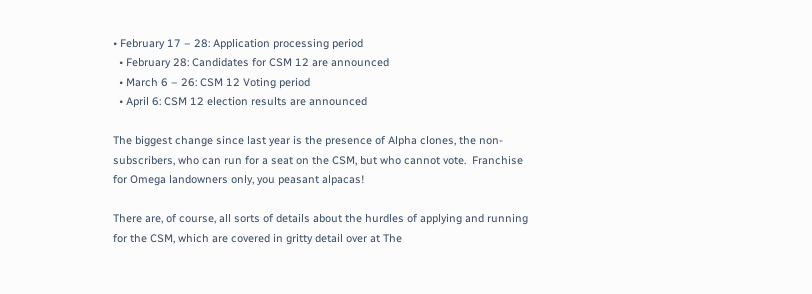• February 17 – 28: Application processing period
  • February 28: Candidates for CSM 12 are announced
  • March 6 – 26: CSM 12 Voting period
  • April 6: CSM 12 election results are announced

The biggest change since last year is the presence of Alpha clones, the non-subscribers, who can run for a seat on the CSM, but who cannot vote.  Franchise for Omega landowners only, you peasant alpacas!

There are, of course, all sorts of details about the hurdles of applying and running for the CSM, which are covered in gritty detail over at The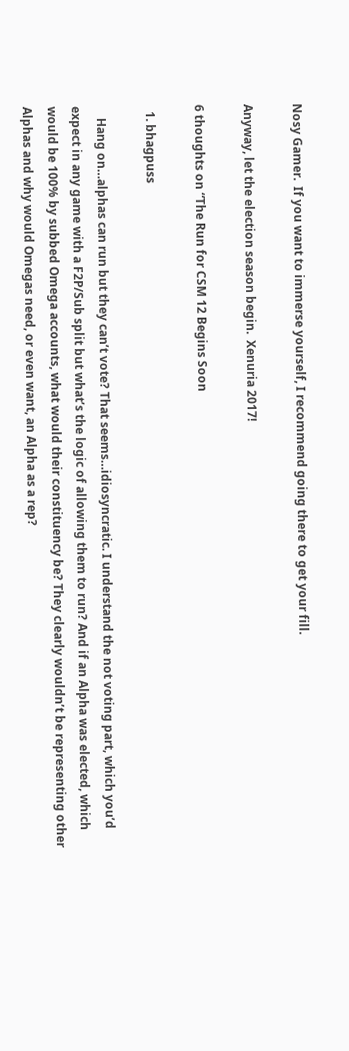Nosy Gamer.  If you want to immerse yourself, I recommend going there to get your fill.

Anyway, let the election season begin.  Xenuria 2017!

6 thoughts on “The Run for CSM 12 Begins Soon

  1. bhagpuss

    Hang on…alphas can run but they can’t vote? That seems…idiosyncratic. I understand the not voting part, which you’d expect in any game with a F2P/Sub split but what’s the logic of allowing them to run? And if an Alpha was elected, which would be 100% by subbed Omega accounts, what would their constituency be? They clearly wouldn’t be representing other Alphas and why would Omegas need, or even want, an Alpha as a rep?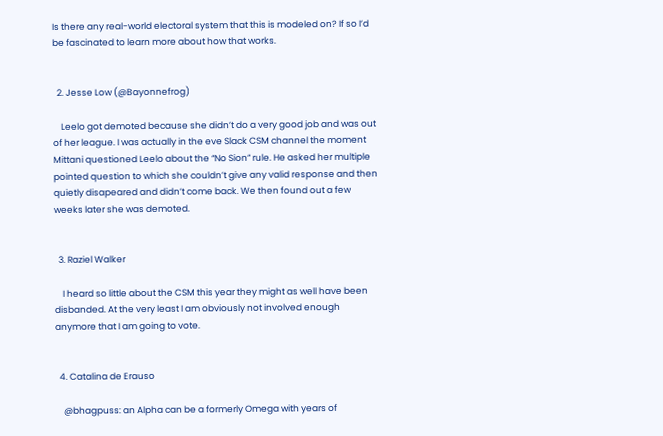Is there any real-world electoral system that this is modeled on? If so I’d be fascinated to learn more about how that works.


  2. Jesse Low (@Bayonnefrog)

    Leelo got demoted because she didn’t do a very good job and was out of her league. I was actually in the eve Slack CSM channel the moment Mittani questioned Leelo about the “No Sion” rule. He asked her multiple pointed question to which she couldn’t give any valid response and then quietly disapeared and didn’t come back. We then found out a few weeks later she was demoted.


  3. Raziel Walker

    I heard so little about the CSM this year they might as well have been disbanded. At the very least I am obviously not involved enough anymore that I am going to vote.


  4. Catalina de Erauso

    @bhagpuss: an Alpha can be a formerly Omega with years of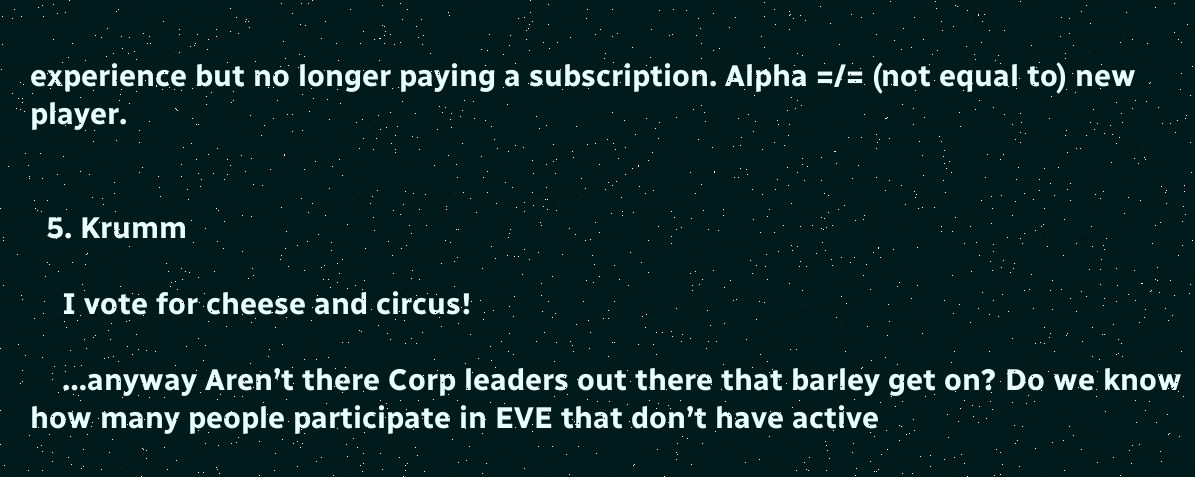experience but no longer paying a subscription. Alpha =/= (not equal to) new player.


  5. Krumm

    I vote for cheese and circus!

    …anyway Aren’t there Corp leaders out there that barley get on? Do we know how many people participate in EVE that don’t have active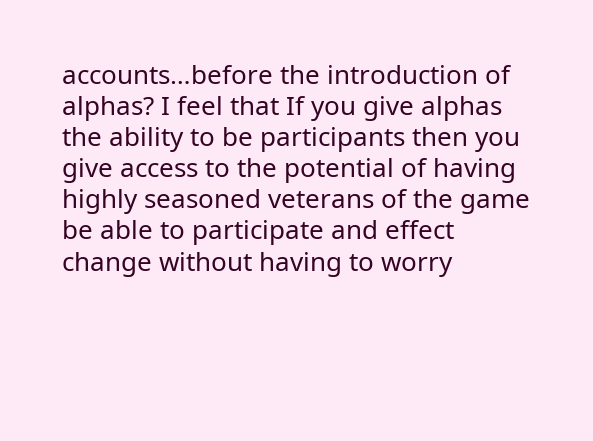accounts…before the introduction of alphas? I feel that If you give alphas the ability to be participants then you give access to the potential of having highly seasoned veterans of the game be able to participate and effect change without having to worry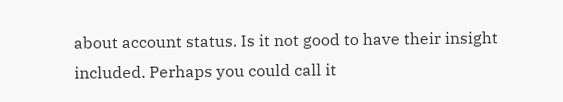about account status. Is it not good to have their insight included. Perhaps you could call it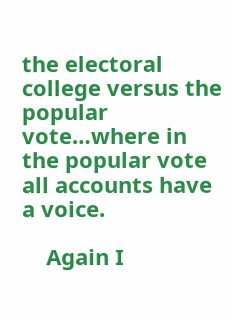the electoral college versus the popular vote…where in the popular vote all accounts have a voice.

    Again I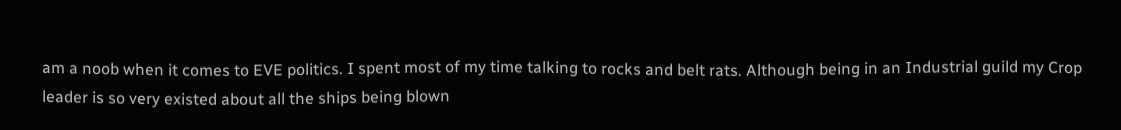am a noob when it comes to EVE politics. I spent most of my time talking to rocks and belt rats. Although being in an Industrial guild my Crop leader is so very existed about all the ships being blown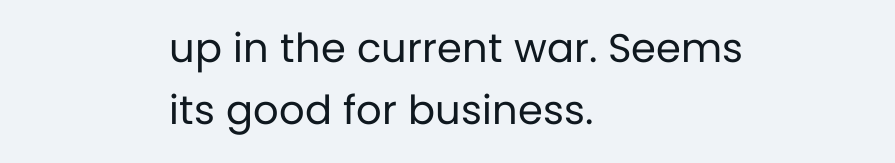up in the current war. Seems its good for business.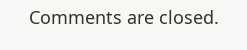Comments are closed.